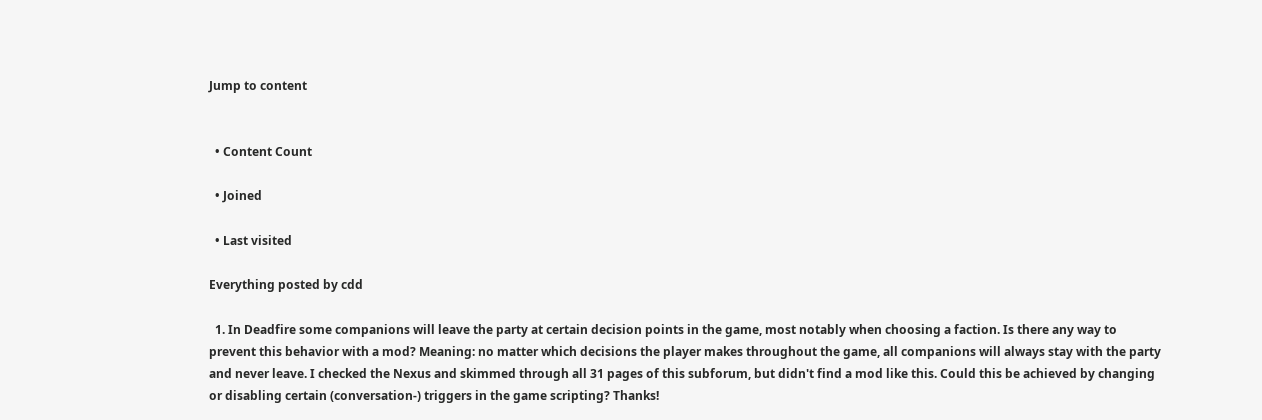Jump to content


  • Content Count

  • Joined

  • Last visited

Everything posted by cdd

  1. In Deadfire some companions will leave the party at certain decision points in the game, most notably when choosing a faction. Is there any way to prevent this behavior with a mod? Meaning: no matter which decisions the player makes throughout the game, all companions will always stay with the party and never leave. I checked the Nexus and skimmed through all 31 pages of this subforum, but didn't find a mod like this. Could this be achieved by changing or disabling certain (conversation-) triggers in the game scripting? Thanks!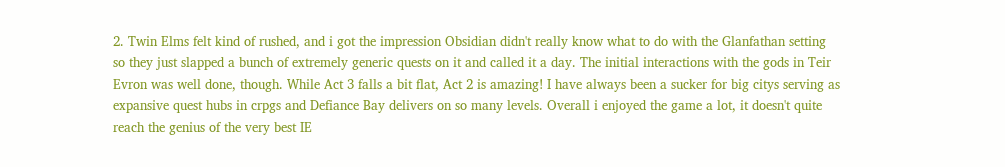2. Twin Elms felt kind of rushed, and i got the impression Obsidian didn't really know what to do with the Glanfathan setting so they just slapped a bunch of extremely generic quests on it and called it a day. The initial interactions with the gods in Teir Evron was well done, though. While Act 3 falls a bit flat, Act 2 is amazing! I have always been a sucker for big citys serving as expansive quest hubs in crpgs and Defiance Bay delivers on so many levels. Overall i enjoyed the game a lot, it doesn't quite reach the genius of the very best IE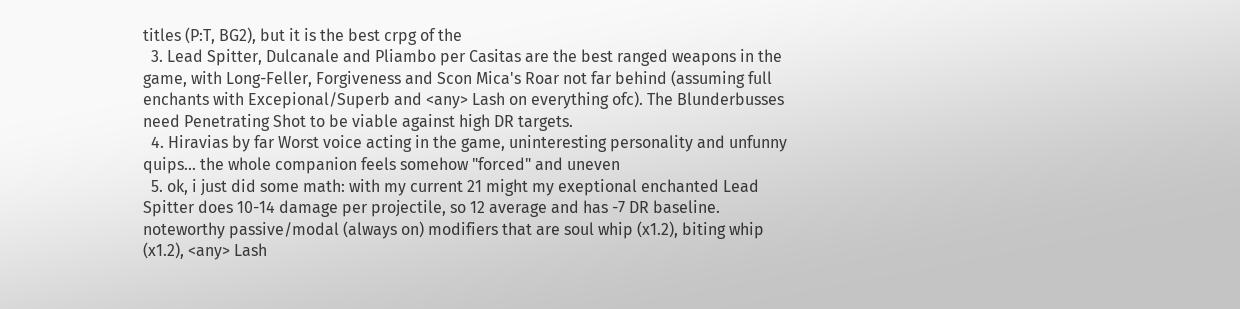titles (P:T, BG2), but it is the best crpg of the
  3. Lead Spitter, Dulcanale and Pliambo per Casitas are the best ranged weapons in the game, with Long-Feller, Forgiveness and Scon Mica's Roar not far behind (assuming full enchants with Excepional/Superb and <any> Lash on everything ofc). The Blunderbusses need Penetrating Shot to be viable against high DR targets.
  4. Hiravias by far Worst voice acting in the game, uninteresting personality and unfunny quips... the whole companion feels somehow "forced" and uneven
  5. ok, i just did some math: with my current 21 might my exeptional enchanted Lead Spitter does 10-14 damage per projectile, so 12 average and has -7 DR baseline. noteworthy passive/modal (always on) modifiers that are soul whip (x1.2), biting whip (x1.2), <any> Lash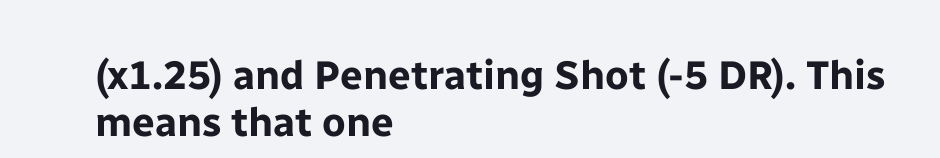(x1.25) and Penetrating Shot (-5 DR). This means that one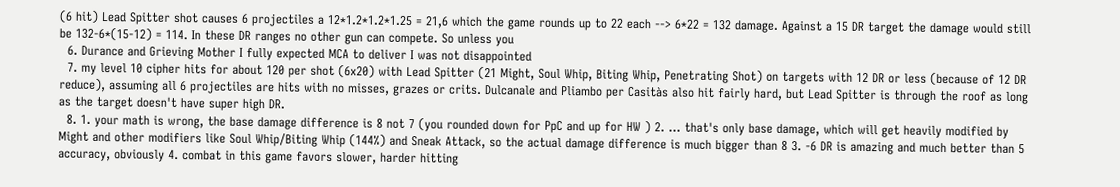(6 hit) Lead Spitter shot causes 6 projectiles a 12*1.2*1.2*1.25 = 21,6 which the game rounds up to 22 each --> 6*22 = 132 damage. Against a 15 DR target the damage would still be 132-6*(15-12) = 114. In these DR ranges no other gun can compete. So unless you
  6. Durance and Grieving Mother I fully expected MCA to deliver I was not disappointed
  7. my level 10 cipher hits for about 120 per shot (6x20) with Lead Spitter (21 Might, Soul Whip, Biting Whip, Penetrating Shot) on targets with 12 DR or less (because of 12 DR reduce), assuming all 6 projectiles are hits with no misses, grazes or crits. Dulcanale and Pliambo per Casitàs also hit fairly hard, but Lead Spitter is through the roof as long as the target doesn't have super high DR.
  8. 1. your math is wrong, the base damage difference is 8 not 7 (you rounded down for PpC and up for HW ) 2. ... that's only base damage, which will get heavily modified by Might and other modifiers like Soul Whip/Biting Whip (144%) and Sneak Attack, so the actual damage difference is much bigger than 8 3. -6 DR is amazing and much better than 5 accuracy, obviously 4. combat in this game favors slower, harder hitting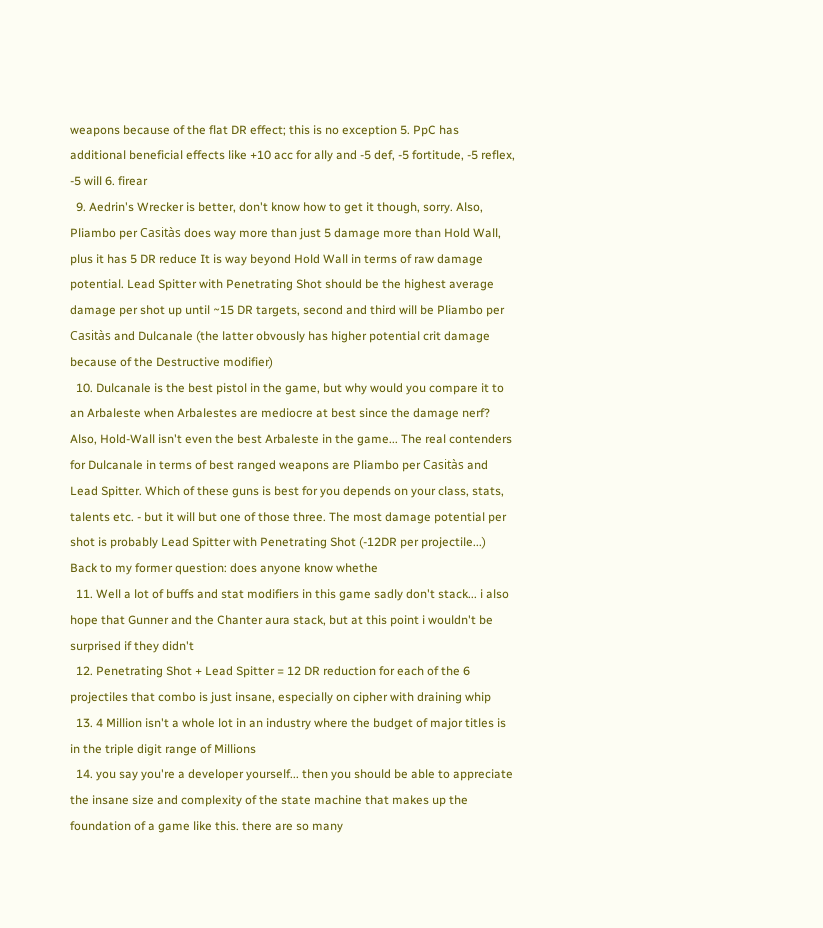weapons because of the flat DR effect; this is no exception 5. PpC has additional beneficial effects like +10 acc for ally and -5 def, -5 fortitude, -5 reflex, -5 will 6. firear
  9. Aedrin's Wrecker is better, don't know how to get it though, sorry. Also, Pliambo per Casitàs does way more than just 5 damage more than Hold Wall, plus it has 5 DR reduce It is way beyond Hold Wall in terms of raw damage potential. Lead Spitter with Penetrating Shot should be the highest average damage per shot up until ~15 DR targets, second and third will be Pliambo per Casitàs and Dulcanale (the latter obvously has higher potential crit damage because of the Destructive modifier)
  10. Dulcanale is the best pistol in the game, but why would you compare it to an Arbaleste when Arbalestes are mediocre at best since the damage nerf? Also, Hold-Wall isn't even the best Arbaleste in the game... The real contenders for Dulcanale in terms of best ranged weapons are Pliambo per Casitàs and Lead Spitter. Which of these guns is best for you depends on your class, stats, talents etc. - but it will but one of those three. The most damage potential per shot is probably Lead Spitter with Penetrating Shot (-12DR per projectile...) Back to my former question: does anyone know whethe
  11. Well a lot of buffs and stat modifiers in this game sadly don't stack... i also hope that Gunner and the Chanter aura stack, but at this point i wouldn't be surprised if they didn't
  12. Penetrating Shot + Lead Spitter = 12 DR reduction for each of the 6 projectiles that combo is just insane, especially on cipher with draining whip
  13. 4 Million isn't a whole lot in an industry where the budget of major titles is in the triple digit range of Millions
  14. you say you're a developer yourself... then you should be able to appreciate the insane size and complexity of the state machine that makes up the foundation of a game like this. there are so many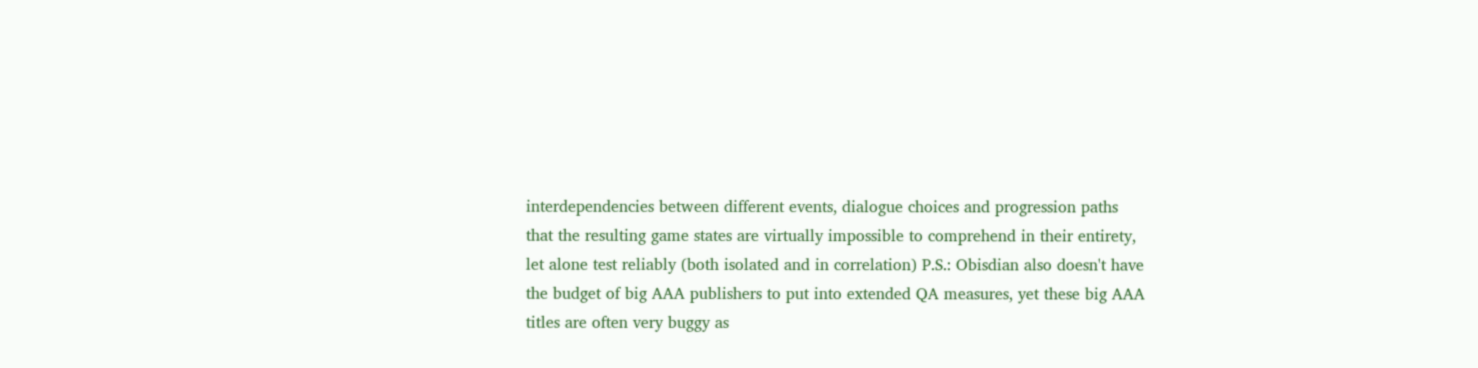interdependencies between different events, dialogue choices and progression paths that the resulting game states are virtually impossible to comprehend in their entirety, let alone test reliably (both isolated and in correlation) P.S.: Obisdian also doesn't have the budget of big AAA publishers to put into extended QA measures, yet these big AAA titles are often very buggy as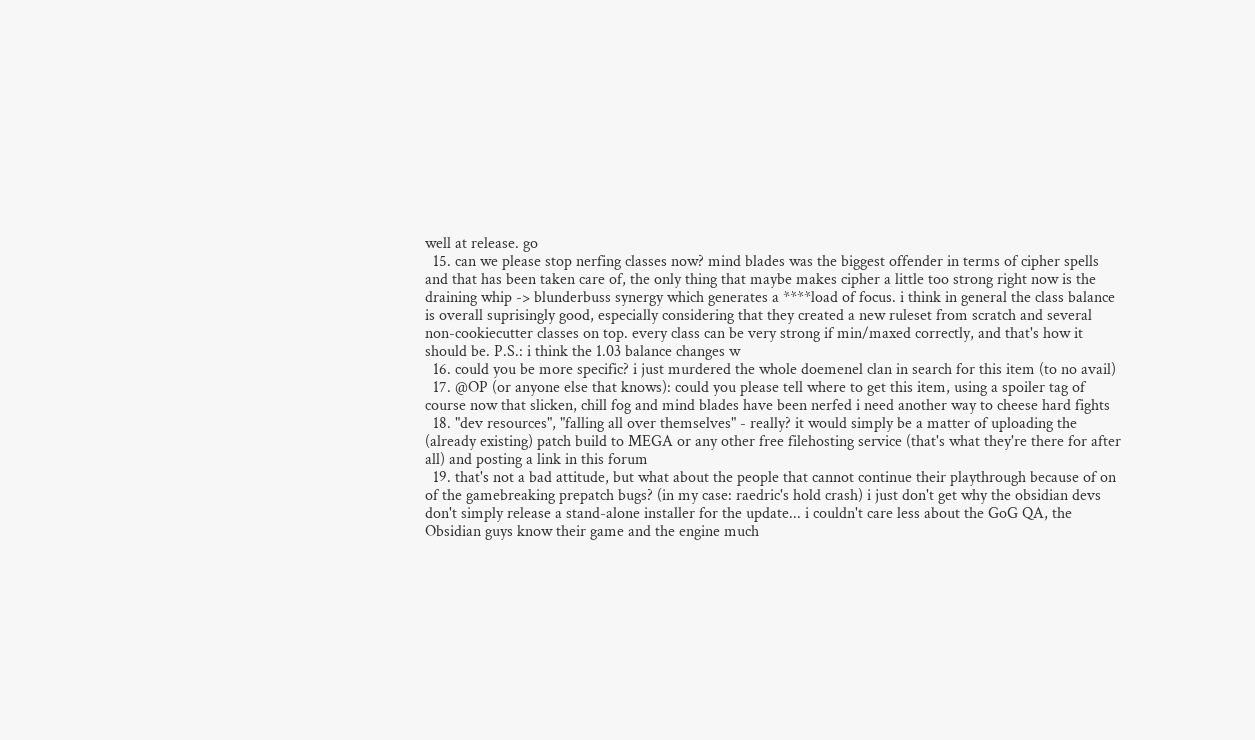well at release. go
  15. can we please stop nerfing classes now? mind blades was the biggest offender in terms of cipher spells and that has been taken care of, the only thing that maybe makes cipher a little too strong right now is the draining whip -> blunderbuss synergy which generates a ****load of focus. i think in general the class balance is overall suprisingly good, especially considering that they created a new ruleset from scratch and several non-cookiecutter classes on top. every class can be very strong if min/maxed correctly, and that's how it should be. P.S.: i think the 1.03 balance changes w
  16. could you be more specific? i just murdered the whole doemenel clan in search for this item (to no avail)
  17. @OP (or anyone else that knows): could you please tell where to get this item, using a spoiler tag of course now that slicken, chill fog and mind blades have been nerfed i need another way to cheese hard fights
  18. "dev resources", "falling all over themselves" - really? it would simply be a matter of uploading the (already existing) patch build to MEGA or any other free filehosting service (that's what they're there for after all) and posting a link in this forum
  19. that's not a bad attitude, but what about the people that cannot continue their playthrough because of on of the gamebreaking prepatch bugs? (in my case: raedric's hold crash) i just don't get why the obsidian devs don't simply release a stand-alone installer for the update... i couldn't care less about the GoG QA, the Obsidian guys know their game and the engine much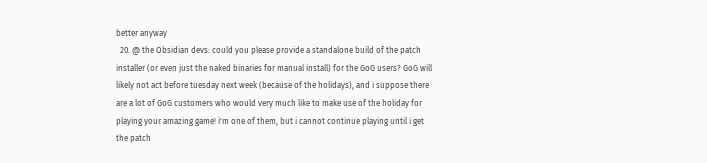better anyway
  20. @ the Obsidian devs: could you please provide a standalone build of the patch installer (or even just the naked binaries for manual install) for the GoG users? GoG will likely not act before tuesday next week (because of the holidays), and i suppose there are a lot of GoG customers who would very much like to make use of the holiday for playing your amazing game! i'm one of them, but i cannot continue playing until i get the patch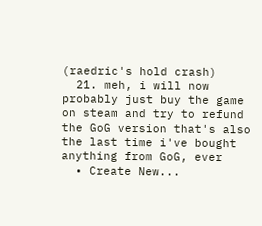(raedric's hold crash)
  21. meh, i will now probably just buy the game on steam and try to refund the GoG version that's also the last time i've bought anything from GoG, ever
  • Create New...